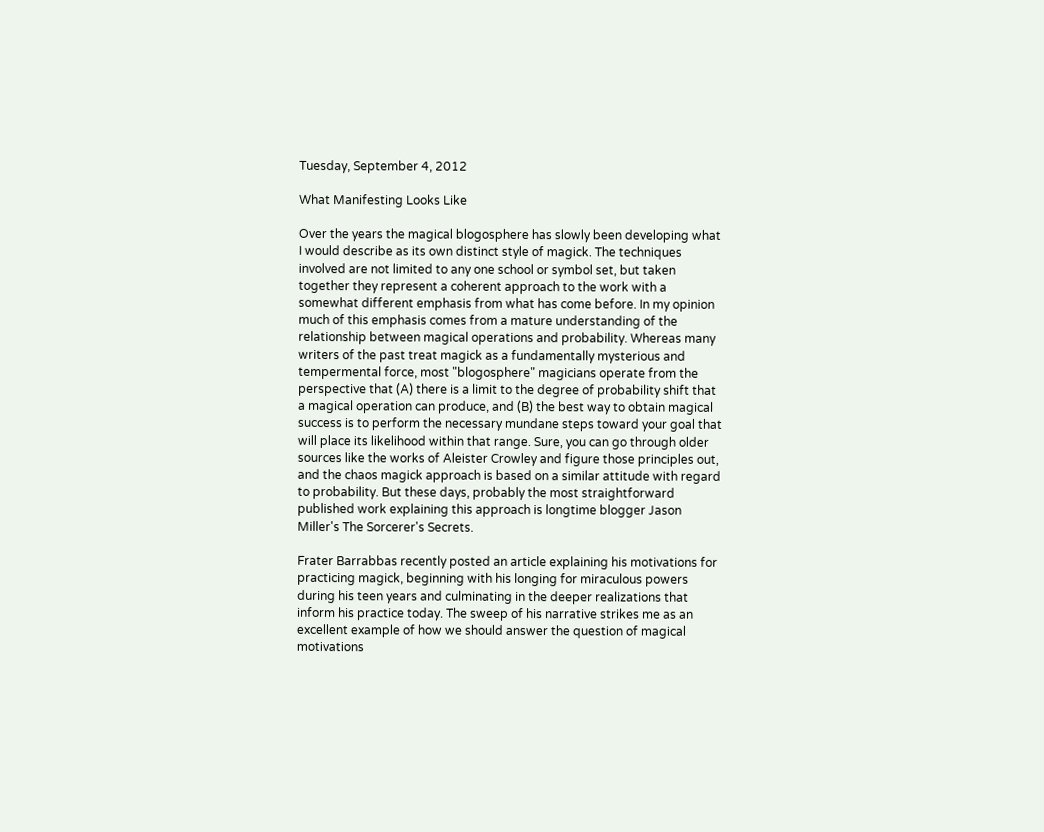Tuesday, September 4, 2012

What Manifesting Looks Like

Over the years the magical blogosphere has slowly been developing what I would describe as its own distinct style of magick. The techniques involved are not limited to any one school or symbol set, but taken together they represent a coherent approach to the work with a somewhat different emphasis from what has come before. In my opinion much of this emphasis comes from a mature understanding of the relationship between magical operations and probability. Whereas many writers of the past treat magick as a fundamentally mysterious and tempermental force, most "blogosphere" magicians operate from the perspective that (A) there is a limit to the degree of probability shift that a magical operation can produce, and (B) the best way to obtain magical success is to perform the necessary mundane steps toward your goal that will place its likelihood within that range. Sure, you can go through older sources like the works of Aleister Crowley and figure those principles out, and the chaos magick approach is based on a similar attitude with regard to probability. But these days, probably the most straightforward published work explaining this approach is longtime blogger Jason Miller's The Sorcerer's Secrets.

Frater Barrabbas recently posted an article explaining his motivations for practicing magick, beginning with his longing for miraculous powers during his teen years and culminating in the deeper realizations that inform his practice today. The sweep of his narrative strikes me as an excellent example of how we should answer the question of magical motivations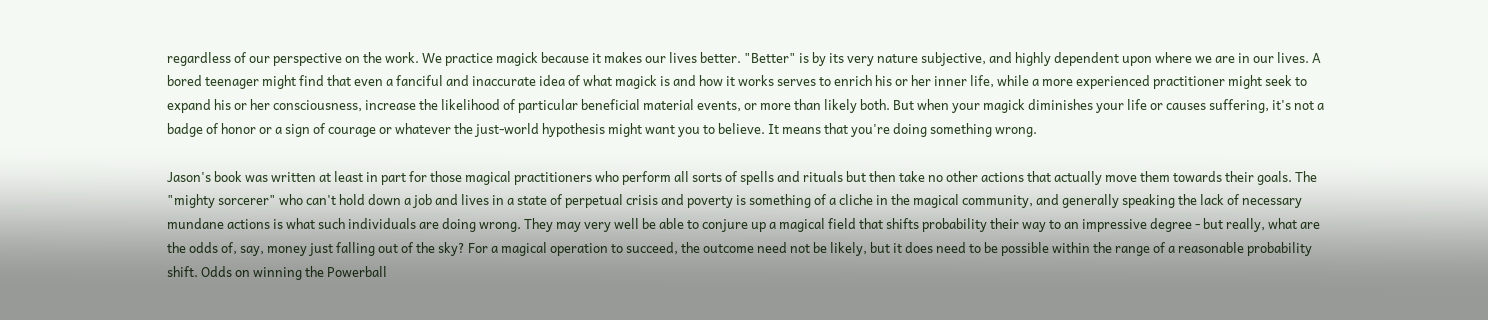regardless of our perspective on the work. We practice magick because it makes our lives better. "Better" is by its very nature subjective, and highly dependent upon where we are in our lives. A bored teenager might find that even a fanciful and inaccurate idea of what magick is and how it works serves to enrich his or her inner life, while a more experienced practitioner might seek to expand his or her consciousness, increase the likelihood of particular beneficial material events, or more than likely both. But when your magick diminishes your life or causes suffering, it's not a badge of honor or a sign of courage or whatever the just-world hypothesis might want you to believe. It means that you're doing something wrong.

Jason's book was written at least in part for those magical practitioners who perform all sorts of spells and rituals but then take no other actions that actually move them towards their goals. The "mighty sorcerer" who can't hold down a job and lives in a state of perpetual crisis and poverty is something of a cliche in the magical community, and generally speaking the lack of necessary mundane actions is what such individuals are doing wrong. They may very well be able to conjure up a magical field that shifts probability their way to an impressive degree - but really, what are the odds of, say, money just falling out of the sky? For a magical operation to succeed, the outcome need not be likely, but it does need to be possible within the range of a reasonable probability shift. Odds on winning the Powerball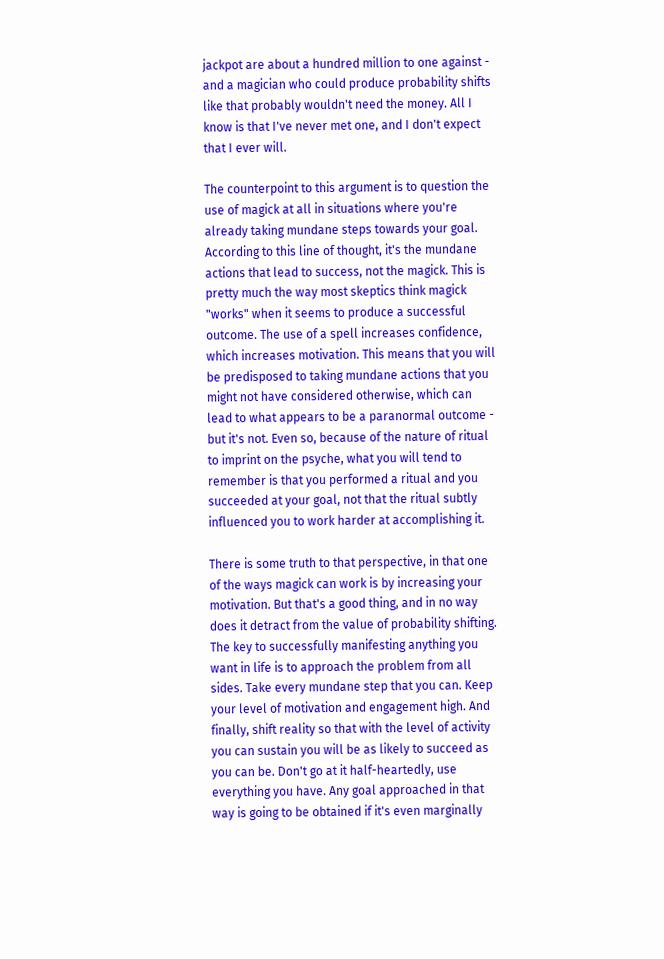jackpot are about a hundred million to one against - and a magician who could produce probability shifts like that probably wouldn't need the money. All I know is that I've never met one, and I don't expect that I ever will.

The counterpoint to this argument is to question the use of magick at all in situations where you're already taking mundane steps towards your goal. According to this line of thought, it's the mundane actions that lead to success, not the magick. This is pretty much the way most skeptics think magick "works" when it seems to produce a successful outcome. The use of a spell increases confidence, which increases motivation. This means that you will be predisposed to taking mundane actions that you might not have considered otherwise, which can lead to what appears to be a paranormal outcome - but it's not. Even so, because of the nature of ritual to imprint on the psyche, what you will tend to remember is that you performed a ritual and you succeeded at your goal, not that the ritual subtly influenced you to work harder at accomplishing it.

There is some truth to that perspective, in that one of the ways magick can work is by increasing your motivation. But that's a good thing, and in no way does it detract from the value of probability shifting. The key to successfully manifesting anything you want in life is to approach the problem from all sides. Take every mundane step that you can. Keep your level of motivation and engagement high. And finally, shift reality so that with the level of activity you can sustain you will be as likely to succeed as you can be. Don't go at it half-heartedly, use everything you have. Any goal approached in that way is going to be obtained if it's even marginally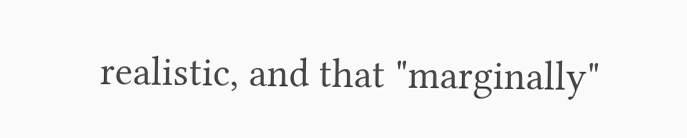realistic, and that "marginally"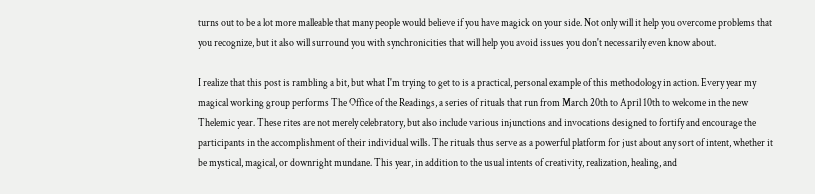turns out to be a lot more malleable that many people would believe if you have magick on your side. Not only will it help you overcome problems that you recognize, but it also will surround you with synchronicities that will help you avoid issues you don't necessarily even know about.

I realize that this post is rambling a bit, but what I'm trying to get to is a practical, personal example of this methodology in action. Every year my magical working group performs The Office of the Readings, a series of rituals that run from March 20th to April 10th to welcome in the new Thelemic year. These rites are not merely celebratory, but also include various injunctions and invocations designed to fortify and encourage the participants in the accomplishment of their individual wills. The rituals thus serve as a powerful platform for just about any sort of intent, whether it be mystical, magical, or downright mundane. This year, in addition to the usual intents of creativity, realization, healing, and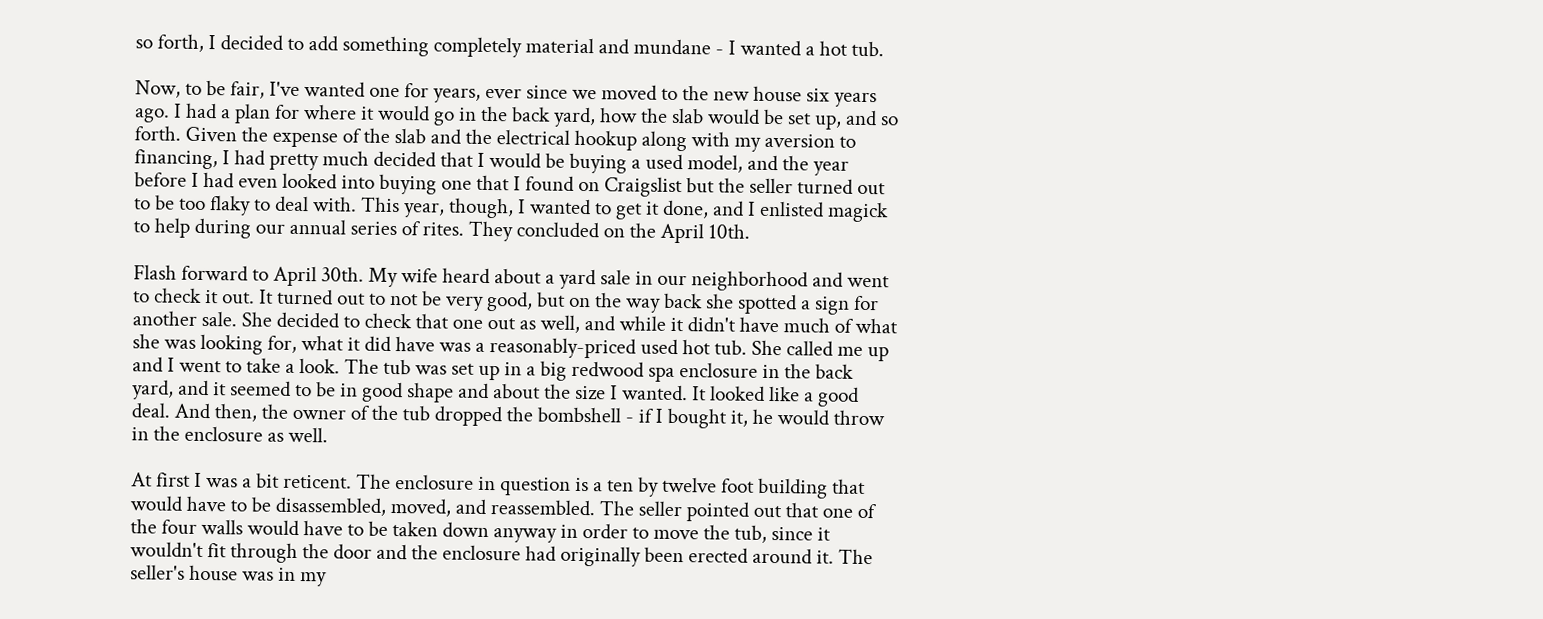so forth, I decided to add something completely material and mundane - I wanted a hot tub.

Now, to be fair, I've wanted one for years, ever since we moved to the new house six years ago. I had a plan for where it would go in the back yard, how the slab would be set up, and so forth. Given the expense of the slab and the electrical hookup along with my aversion to financing, I had pretty much decided that I would be buying a used model, and the year before I had even looked into buying one that I found on Craigslist but the seller turned out to be too flaky to deal with. This year, though, I wanted to get it done, and I enlisted magick to help during our annual series of rites. They concluded on the April 10th.

Flash forward to April 30th. My wife heard about a yard sale in our neighborhood and went to check it out. It turned out to not be very good, but on the way back she spotted a sign for another sale. She decided to check that one out as well, and while it didn't have much of what she was looking for, what it did have was a reasonably-priced used hot tub. She called me up and I went to take a look. The tub was set up in a big redwood spa enclosure in the back yard, and it seemed to be in good shape and about the size I wanted. It looked like a good deal. And then, the owner of the tub dropped the bombshell - if I bought it, he would throw in the enclosure as well.

At first I was a bit reticent. The enclosure in question is a ten by twelve foot building that would have to be disassembled, moved, and reassembled. The seller pointed out that one of the four walls would have to be taken down anyway in order to move the tub, since it wouldn't fit through the door and the enclosure had originally been erected around it. The seller's house was in my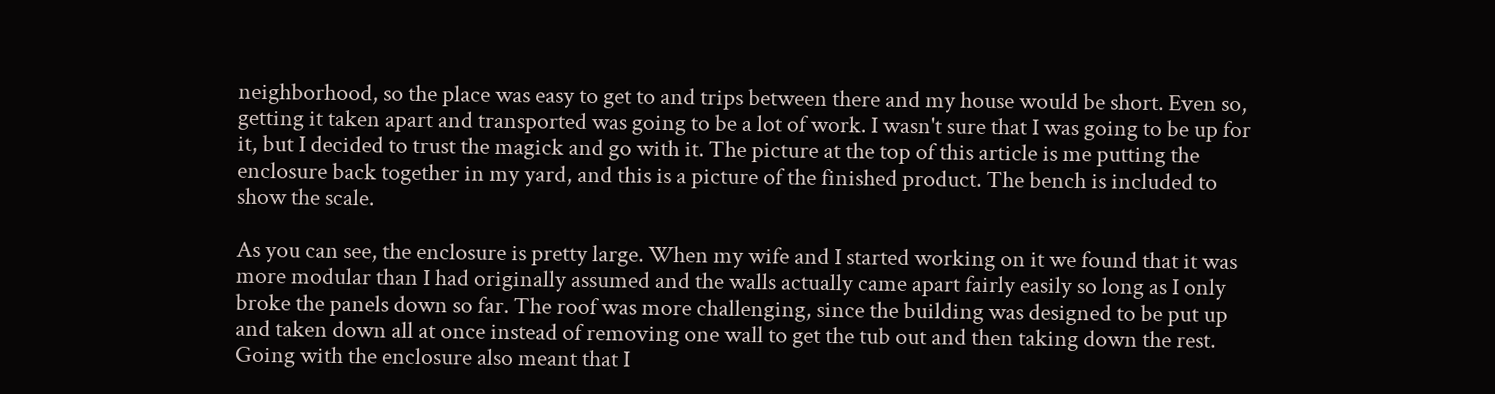neighborhood, so the place was easy to get to and trips between there and my house would be short. Even so, getting it taken apart and transported was going to be a lot of work. I wasn't sure that I was going to be up for it, but I decided to trust the magick and go with it. The picture at the top of this article is me putting the enclosure back together in my yard, and this is a picture of the finished product. The bench is included to show the scale.

As you can see, the enclosure is pretty large. When my wife and I started working on it we found that it was more modular than I had originally assumed and the walls actually came apart fairly easily so long as I only broke the panels down so far. The roof was more challenging, since the building was designed to be put up and taken down all at once instead of removing one wall to get the tub out and then taking down the rest. Going with the enclosure also meant that I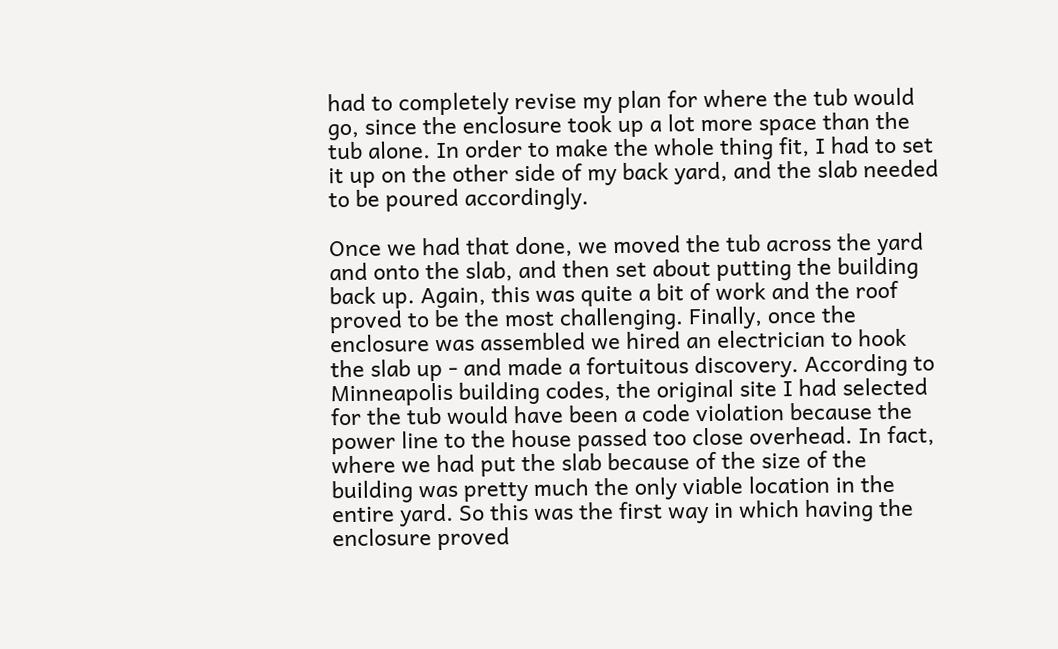had to completely revise my plan for where the tub would go, since the enclosure took up a lot more space than the tub alone. In order to make the whole thing fit, I had to set it up on the other side of my back yard, and the slab needed to be poured accordingly.

Once we had that done, we moved the tub across the yard and onto the slab, and then set about putting the building back up. Again, this was quite a bit of work and the roof proved to be the most challenging. Finally, once the enclosure was assembled we hired an electrician to hook the slab up - and made a fortuitous discovery. According to Minneapolis building codes, the original site I had selected for the tub would have been a code violation because the power line to the house passed too close overhead. In fact, where we had put the slab because of the size of the building was pretty much the only viable location in the entire yard. So this was the first way in which having the enclosure proved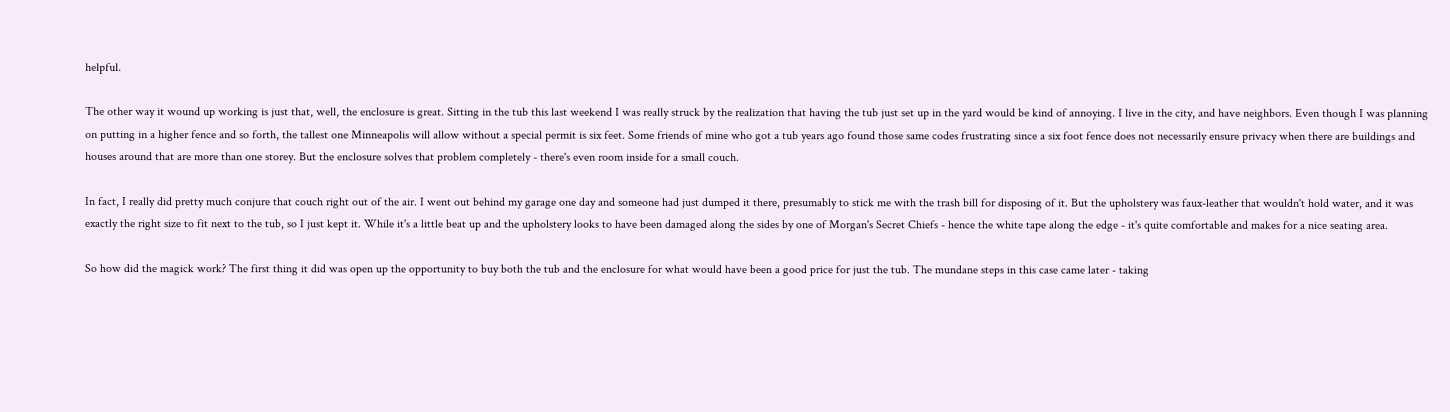helpful.

The other way it wound up working is just that, well, the enclosure is great. Sitting in the tub this last weekend I was really struck by the realization that having the tub just set up in the yard would be kind of annoying. I live in the city, and have neighbors. Even though I was planning on putting in a higher fence and so forth, the tallest one Minneapolis will allow without a special permit is six feet. Some friends of mine who got a tub years ago found those same codes frustrating since a six foot fence does not necessarily ensure privacy when there are buildings and houses around that are more than one storey. But the enclosure solves that problem completely - there's even room inside for a small couch.

In fact, I really did pretty much conjure that couch right out of the air. I went out behind my garage one day and someone had just dumped it there, presumably to stick me with the trash bill for disposing of it. But the upholstery was faux-leather that wouldn't hold water, and it was exactly the right size to fit next to the tub, so I just kept it. While it's a little beat up and the upholstery looks to have been damaged along the sides by one of Morgan's Secret Chiefs - hence the white tape along the edge - it's quite comfortable and makes for a nice seating area.

So how did the magick work? The first thing it did was open up the opportunity to buy both the tub and the enclosure for what would have been a good price for just the tub. The mundane steps in this case came later - taking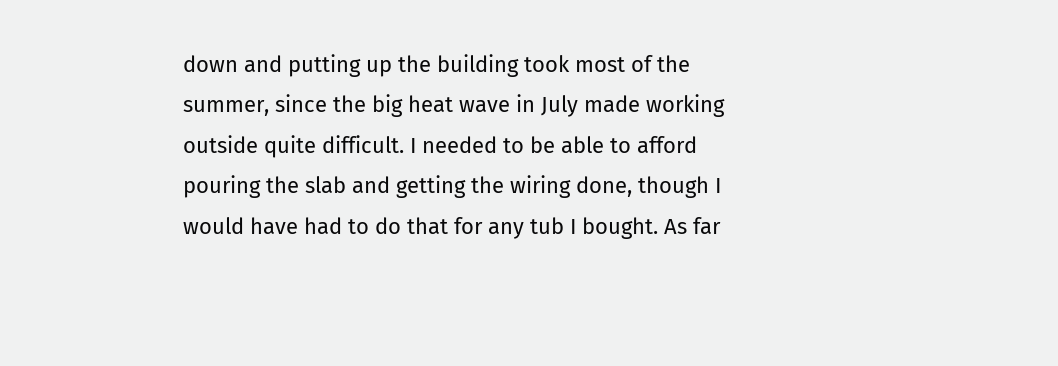down and putting up the building took most of the summer, since the big heat wave in July made working outside quite difficult. I needed to be able to afford pouring the slab and getting the wiring done, though I would have had to do that for any tub I bought. As far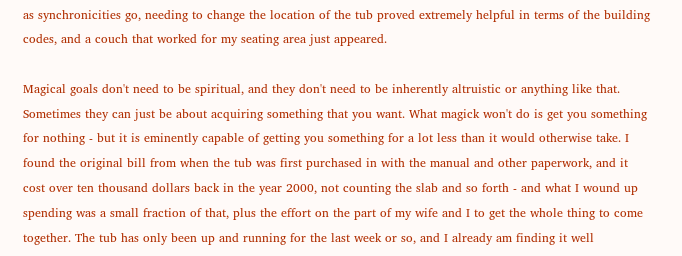as synchronicities go, needing to change the location of the tub proved extremely helpful in terms of the building codes, and a couch that worked for my seating area just appeared.

Magical goals don't need to be spiritual, and they don't need to be inherently altruistic or anything like that. Sometimes they can just be about acquiring something that you want. What magick won't do is get you something for nothing - but it is eminently capable of getting you something for a lot less than it would otherwise take. I found the original bill from when the tub was first purchased in with the manual and other paperwork, and it cost over ten thousand dollars back in the year 2000, not counting the slab and so forth - and what I wound up spending was a small fraction of that, plus the effort on the part of my wife and I to get the whole thing to come together. The tub has only been up and running for the last week or so, and I already am finding it well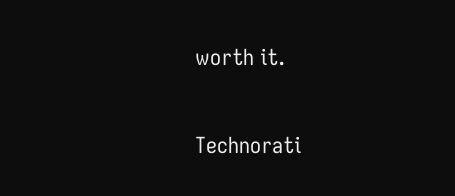worth it.

Technorati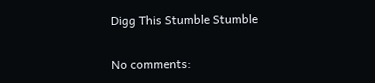Digg This Stumble Stumble

No comments: